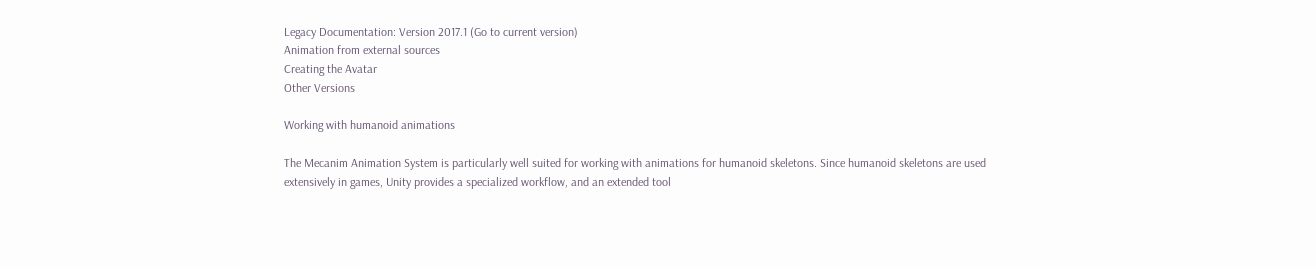Legacy Documentation: Version 2017.1 (Go to current version)
Animation from external sources
Creating the Avatar
Other Versions

Working with humanoid animations

The Mecanim Animation System is particularly well suited for working with animations for humanoid skeletons. Since humanoid skeletons are used extensively in games, Unity provides a specialized workflow, and an extended tool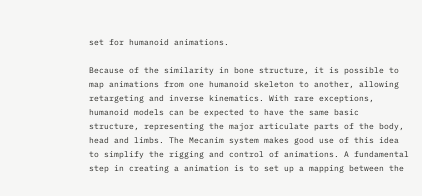set for humanoid animations.

Because of the similarity in bone structure, it is possible to map animations from one humanoid skeleton to another, allowing retargeting and inverse kinematics. With rare exceptions, humanoid models can be expected to have the same basic structure, representing the major articulate parts of the body, head and limbs. The Mecanim system makes good use of this idea to simplify the rigging and control of animations. A fundamental step in creating a animation is to set up a mapping between the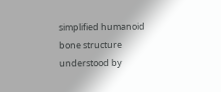simplified humanoid bone structure understood by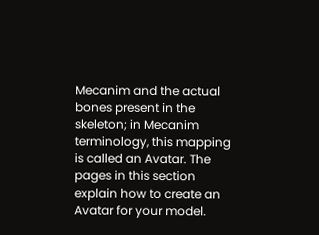Mecanim and the actual bones present in the skeleton; in Mecanim terminology, this mapping is called an Avatar. The pages in this section explain how to create an Avatar for your model.